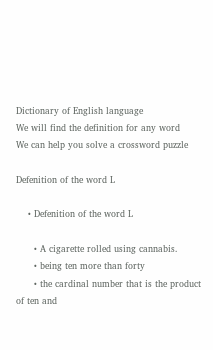Dictionary of English language
We will find the definition for any word
We can help you solve a crossword puzzle

Defenition of the word L

    • Defenition of the word L

      • A cigarette rolled using cannabis.
      • being ten more than forty
      • the cardinal number that is the product of ten and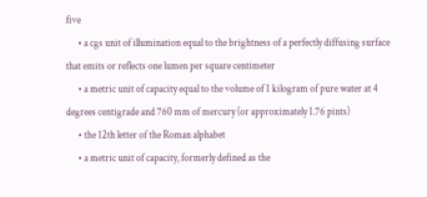five
      • a cgs unit of illumination equal to the brightness of a perfectly diffusing surface that emits or reflects one lumen per square centimeter
      • a metric unit of capacity equal to the volume of 1 kilogram of pure water at 4 degrees centigrade and 760 mm of mercury (or approximately 1.76 pints)
      • the 12th letter of the Roman alphabet
      • a metric unit of capacity, formerly defined as the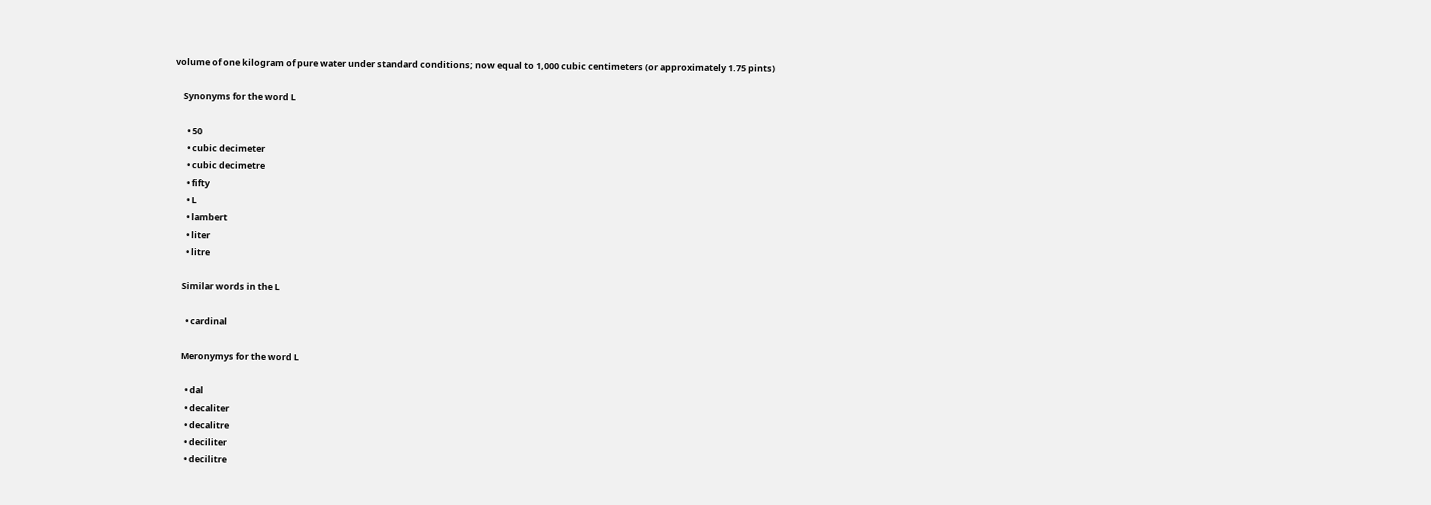volume of one kilogram of pure water under standard conditions; now equal to 1,000 cubic centimeters (or approximately 1.75 pints)

    Synonyms for the word L

      • 50
      • cubic decimeter
      • cubic decimetre
      • fifty
      • L
      • lambert
      • liter
      • litre

    Similar words in the L

      • cardinal

    Meronymys for the word L

      • dal
      • decaliter
      • decalitre
      • deciliter
      • decilitre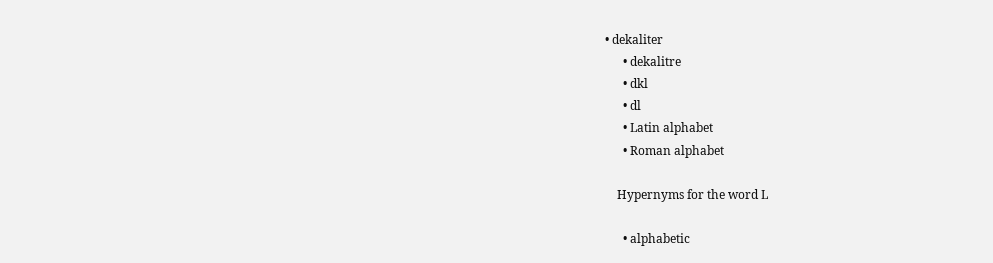• dekaliter
      • dekalitre
      • dkl
      • dl
      • Latin alphabet
      • Roman alphabet

    Hypernyms for the word L

      • alphabetic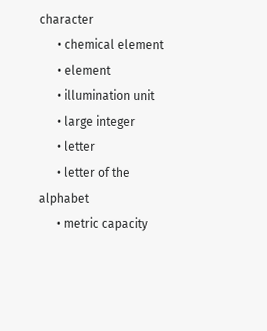character
      • chemical element
      • element
      • illumination unit
      • large integer
      • letter
      • letter of the alphabet
      • metric capacity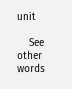unit

    See other words